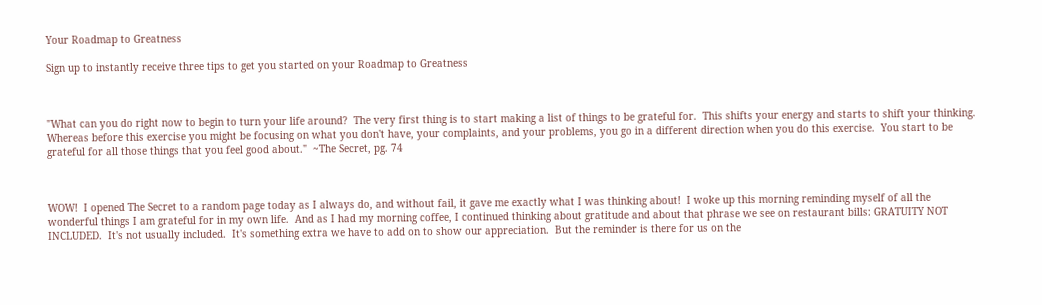Your Roadmap to Greatness

Sign up to instantly receive three tips to get you started on your Roadmap to Greatness



"What can you do right now to begin to turn your life around?  The very first thing is to start making a list of things to be grateful for.  This shifts your energy and starts to shift your thinking.  Whereas before this exercise you might be focusing on what you don't have, your complaints, and your problems, you go in a different direction when you do this exercise.  You start to be grateful for all those things that you feel good about."  ~The Secret, pg. 74



WOW!  I opened The Secret to a random page today as I always do, and without fail, it gave me exactly what I was thinking about!  I woke up this morning reminding myself of all the wonderful things I am grateful for in my own life.  And as I had my morning coffee, I continued thinking about gratitude and about that phrase we see on restaurant bills: GRATUITY NOT INCLUDED.  It's not usually included.  It's something extra we have to add on to show our appreciation.  But the reminder is there for us on the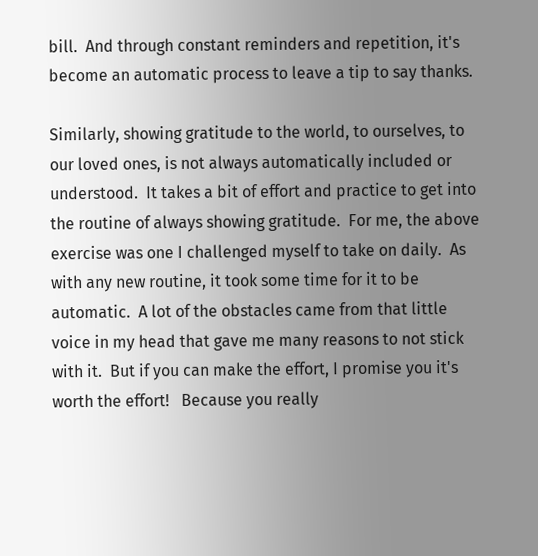bill.  And through constant reminders and repetition, it's become an automatic process to leave a tip to say thanks.

Similarly, showing gratitude to the world, to ourselves, to our loved ones, is not always automatically included or understood.  It takes a bit of effort and practice to get into the routine of always showing gratitude.  For me, the above exercise was one I challenged myself to take on daily.  As with any new routine, it took some time for it to be automatic.  A lot of the obstacles came from that little voice in my head that gave me many reasons to not stick with it.  But if you can make the effort, I promise you it's worth the effort!   Because you really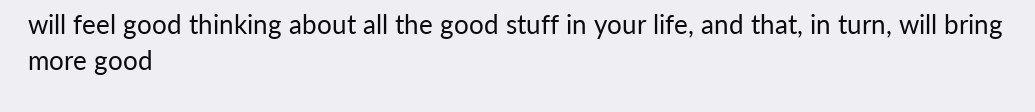will feel good thinking about all the good stuff in your life, and that, in turn, will bring more good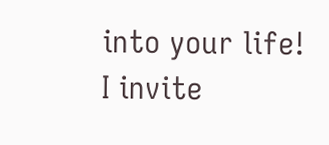into your life!  I invite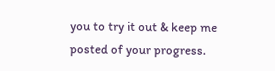you to try it out & keep me posted of your progress.